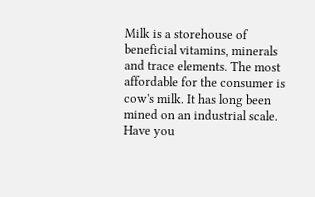Milk is a storehouse of beneficial vitamins, minerals and trace elements. The most affordable for the consumer is cow's milk. It has long been mined on an industrial scale. Have you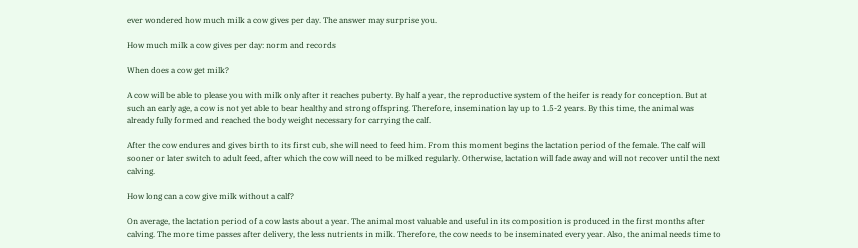ever wondered how much milk a cow gives per day. The answer may surprise you.

How much milk a cow gives per day: norm and records

When does a cow get milk?

A cow will be able to please you with milk only after it reaches puberty. By half a year, the reproductive system of the heifer is ready for conception. But at such an early age, a cow is not yet able to bear healthy and strong offspring. Therefore, insemination lay up to 1.5-2 years. By this time, the animal was already fully formed and reached the body weight necessary for carrying the calf.

After the cow endures and gives birth to its first cub, she will need to feed him. From this moment begins the lactation period of the female. The calf will sooner or later switch to adult feed, after which the cow will need to be milked regularly. Otherwise, lactation will fade away and will not recover until the next calving.

How long can a cow give milk without a calf?

On average, the lactation period of a cow lasts about a year. The animal most valuable and useful in its composition is produced in the first months after calving. The more time passes after delivery, the less nutrients in milk. Therefore, the cow needs to be inseminated every year. Also, the animal needs time to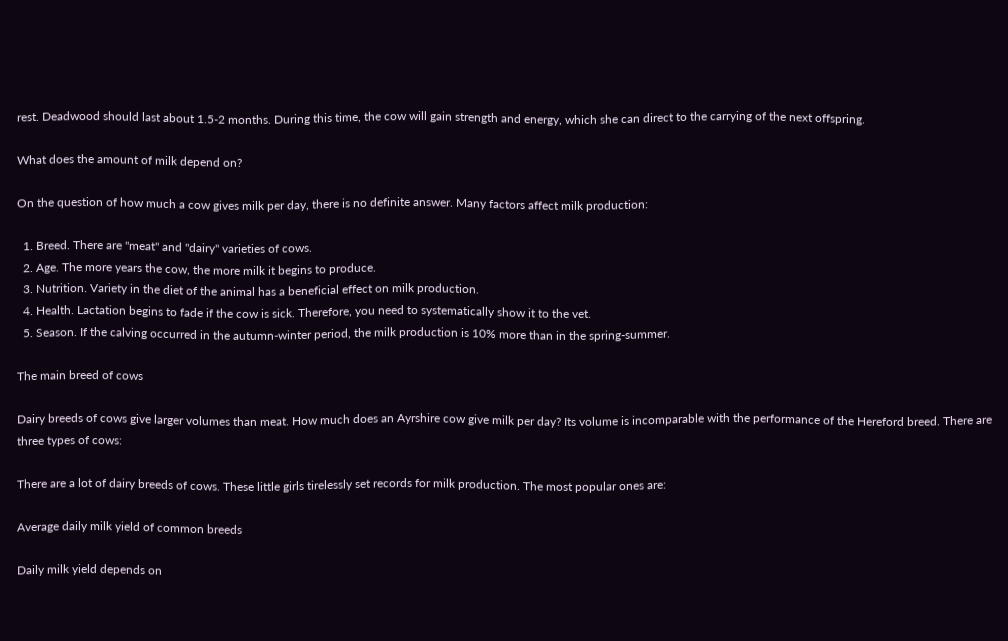rest. Deadwood should last about 1.5-2 months. During this time, the cow will gain strength and energy, which she can direct to the carrying of the next offspring.

What does the amount of milk depend on?

On the question of how much a cow gives milk per day, there is no definite answer. Many factors affect milk production:

  1. Breed. There are "meat" and "dairy" varieties of cows.
  2. Age. The more years the cow, the more milk it begins to produce.
  3. Nutrition. Variety in the diet of the animal has a beneficial effect on milk production.
  4. Health. Lactation begins to fade if the cow is sick. Therefore, you need to systematically show it to the vet.
  5. Season. If the calving occurred in the autumn-winter period, the milk production is 10% more than in the spring-summer.

The main breed of cows

Dairy breeds of cows give larger volumes than meat. How much does an Ayrshire cow give milk per day? Its volume is incomparable with the performance of the Hereford breed. There are three types of cows:

There are a lot of dairy breeds of cows. These little girls tirelessly set records for milk production. The most popular ones are:

Average daily milk yield of common breeds

Daily milk yield depends on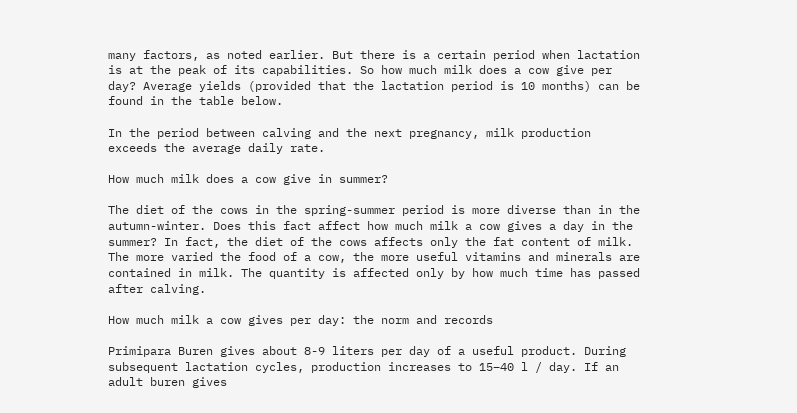many factors, as noted earlier. But there is a certain period when lactation is at the peak of its capabilities. So how much milk does a cow give per day? Average yields (provided that the lactation period is 10 months) can be found in the table below.

In the period between calving and the next pregnancy, milk production exceeds the average daily rate.

How much milk does a cow give in summer?

The diet of the cows in the spring-summer period is more diverse than in the autumn-winter. Does this fact affect how much milk a cow gives a day in the summer? In fact, the diet of the cows affects only the fat content of milk. The more varied the food of a cow, the more useful vitamins and minerals are contained in milk. The quantity is affected only by how much time has passed after calving.

How much milk a cow gives per day: the norm and records

Primipara Buren gives about 8-9 liters per day of a useful product. During subsequent lactation cycles, production increases to 15–40 l / day. If an adult buren gives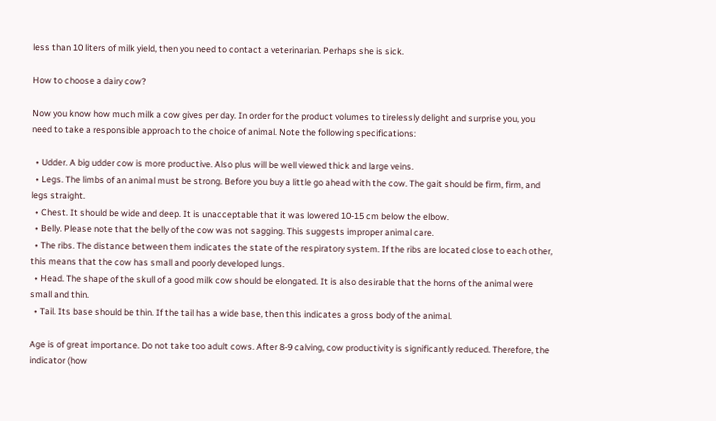less than 10 liters of milk yield, then you need to contact a veterinarian. Perhaps she is sick.

How to choose a dairy cow?

Now you know how much milk a cow gives per day. In order for the product volumes to tirelessly delight and surprise you, you need to take a responsible approach to the choice of animal. Note the following specifications:

  • Udder. A big udder cow is more productive. Also plus will be well viewed thick and large veins.
  • Legs. The limbs of an animal must be strong. Before you buy a little go ahead with the cow. The gait should be firm, firm, and legs straight.
  • Chest. It should be wide and deep. It is unacceptable that it was lowered 10-15 cm below the elbow.
  • Belly. Please note that the belly of the cow was not sagging. This suggests improper animal care.
  • The ribs. The distance between them indicates the state of the respiratory system. If the ribs are located close to each other, this means that the cow has small and poorly developed lungs.
  • Head. The shape of the skull of a good milk cow should be elongated. It is also desirable that the horns of the animal were small and thin.
  • Tail. Its base should be thin. If the tail has a wide base, then this indicates a gross body of the animal.

Age is of great importance. Do not take too adult cows. After 8-9 calving, cow productivity is significantly reduced. Therefore, the indicator (how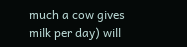much a cow gives milk per day) will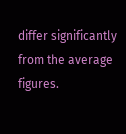differ significantly from the average figures.